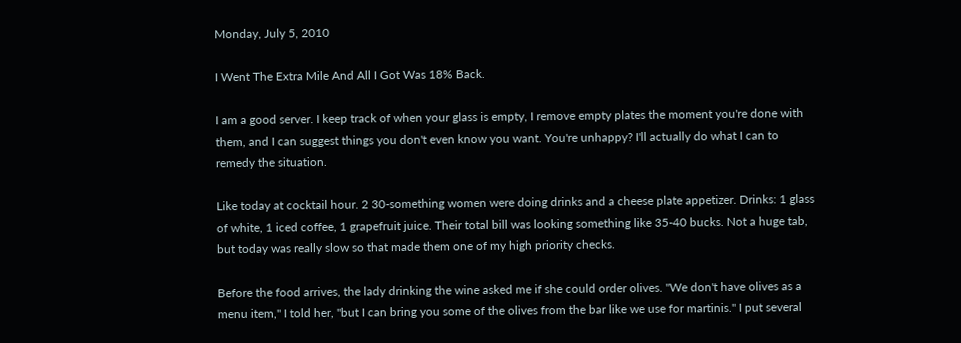Monday, July 5, 2010

I Went The Extra Mile And All I Got Was 18% Back.

I am a good server. I keep track of when your glass is empty, I remove empty plates the moment you're done with them, and I can suggest things you don't even know you want. You're unhappy? I'll actually do what I can to remedy the situation.

Like today at cocktail hour. 2 30-something women were doing drinks and a cheese plate appetizer. Drinks: 1 glass of white, 1 iced coffee, 1 grapefruit juice. Their total bill was looking something like 35-40 bucks. Not a huge tab, but today was really slow so that made them one of my high priority checks.

Before the food arrives, the lady drinking the wine asked me if she could order olives. "We don't have olives as a menu item," I told her, "but I can bring you some of the olives from the bar like we use for martinis." I put several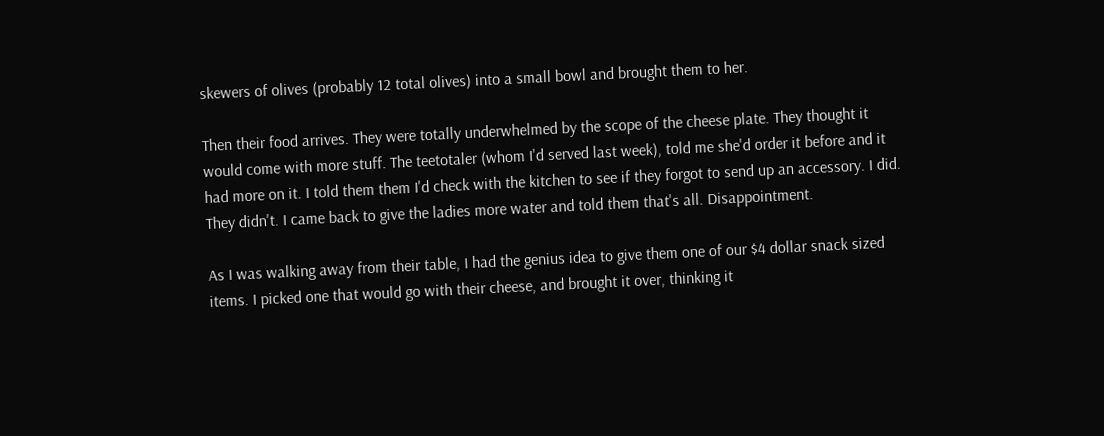skewers of olives (probably 12 total olives) into a small bowl and brought them to her.

Then their food arrives. They were totally underwhelmed by the scope of the cheese plate. They thought it would come with more stuff. The teetotaler (whom I'd served last week), told me she'd order it before and it had more on it. I told them them I'd check with the kitchen to see if they forgot to send up an accessory. I did. They didn't. I came back to give the ladies more water and told them that's all. Disappointment.

As I was walking away from their table, I had the genius idea to give them one of our $4 dollar snack sized items. I picked one that would go with their cheese, and brought it over, thinking it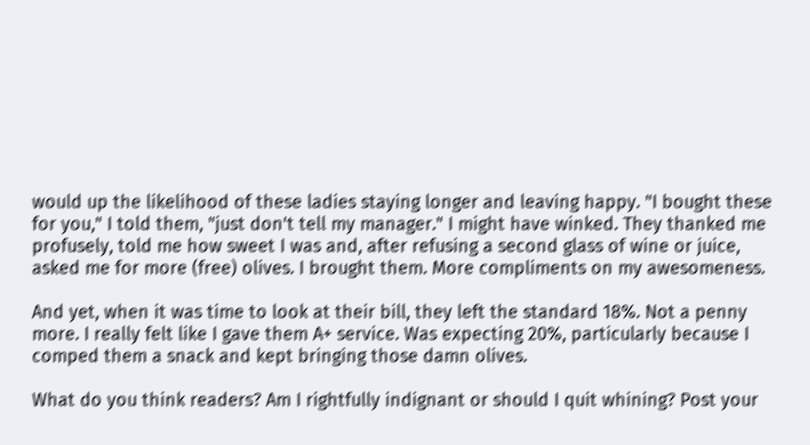would up the likelihood of these ladies staying longer and leaving happy. "I bought these for you," I told them, "just don't tell my manager." I might have winked. They thanked me profusely, told me how sweet I was and, after refusing a second glass of wine or juice, asked me for more (free) olives. I brought them. More compliments on my awesomeness.

And yet, when it was time to look at their bill, they left the standard 18%. Not a penny more. I really felt like I gave them A+ service. Was expecting 20%, particularly because I comped them a snack and kept bringing those damn olives.

What do you think readers? Am I rightfully indignant or should I quit whining? Post your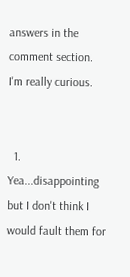answers in the comment section. I'm really curious.


  1. Yea...disappointing but I don't think I would fault them for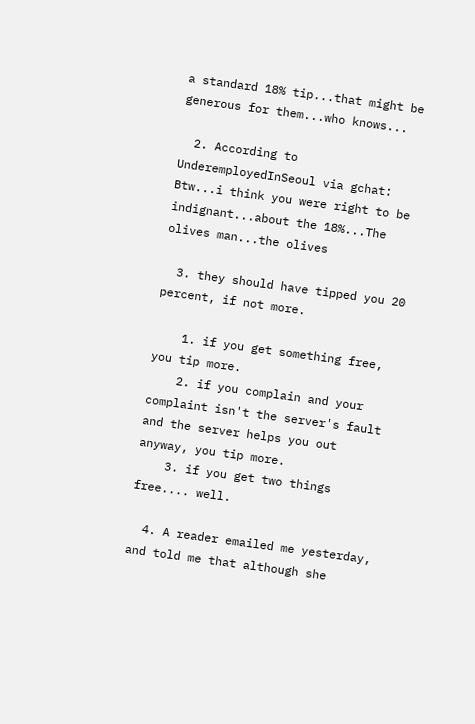a standard 18% tip...that might be generous for them...who knows...

  2. According to UnderemployedInSeoul via gchat: Btw...i think you were right to be indignant...about the 18%...The olives man...the olives

  3. they should have tipped you 20 percent, if not more.

    1. if you get something free, you tip more.
    2. if you complain and your complaint isn't the server's fault and the server helps you out anyway, you tip more.
    3. if you get two things free.... well.

  4. A reader emailed me yesterday, and told me that although she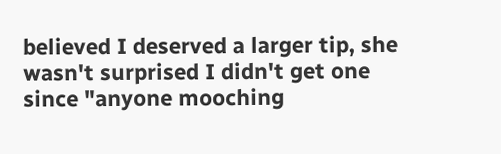believed I deserved a larger tip, she wasn't surprised I didn't get one since "anyone mooching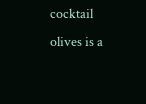cocktail olives is a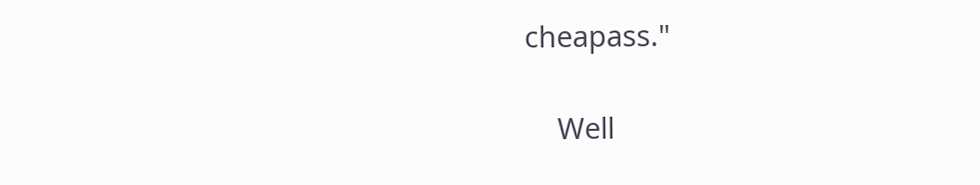cheapass."

    Well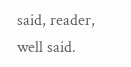said, reader, well said.